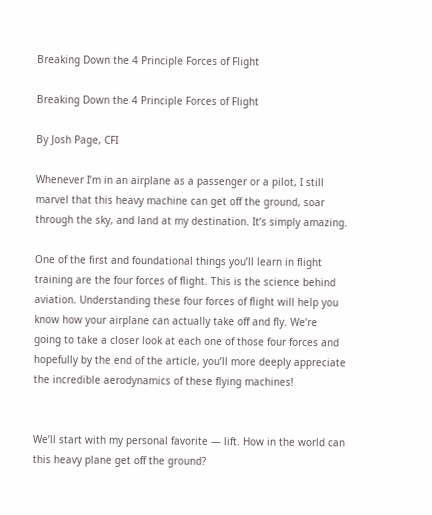Breaking Down the 4 Principle Forces of Flight

Breaking Down the 4 Principle Forces of Flight

By Josh Page, CFI

Whenever I’m in an airplane as a passenger or a pilot, I still marvel that this heavy machine can get off the ground, soar through the sky, and land at my destination. It’s simply amazing.

One of the first and foundational things you’ll learn in flight training are the four forces of flight. This is the science behind aviation. Understanding these four forces of flight will help you know how your airplane can actually take off and fly. We’re going to take a closer look at each one of those four forces and hopefully by the end of the article, you’ll more deeply appreciate the incredible aerodynamics of these flying machines!


We’ll start with my personal favorite — lift. How in the world can this heavy plane get off the ground?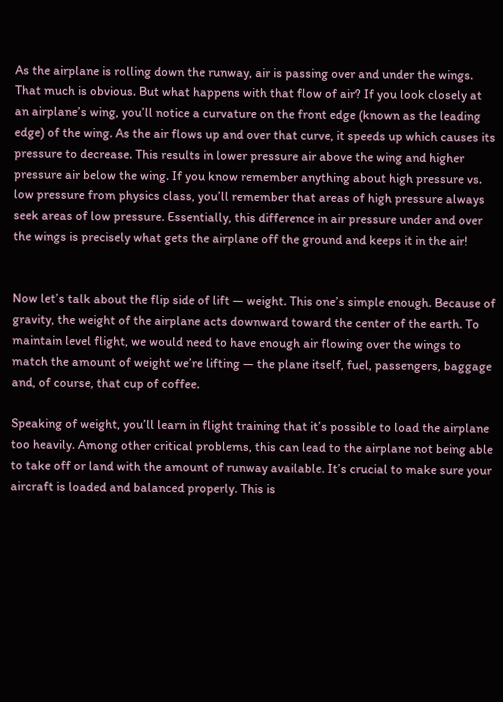As the airplane is rolling down the runway, air is passing over and under the wings. That much is obvious. But what happens with that flow of air? If you look closely at an airplane’s wing, you’ll notice a curvature on the front edge (known as the leading edge) of the wing. As the air flows up and over that curve, it speeds up which causes its pressure to decrease. This results in lower pressure air above the wing and higher pressure air below the wing. If you know remember anything about high pressure vs. low pressure from physics class, you’ll remember that areas of high pressure always seek areas of low pressure. Essentially, this difference in air pressure under and over the wings is precisely what gets the airplane off the ground and keeps it in the air!


Now let’s talk about the flip side of lift — weight. This one’s simple enough. Because of gravity, the weight of the airplane acts downward toward the center of the earth. To maintain level flight, we would need to have enough air flowing over the wings to match the amount of weight we’re lifting — the plane itself, fuel, passengers, baggage and, of course, that cup of coffee.

Speaking of weight, you’ll learn in flight training that it’s possible to load the airplane too heavily. Among other critical problems, this can lead to the airplane not being able to take off or land with the amount of runway available. It’s crucial to make sure your aircraft is loaded and balanced properly. This is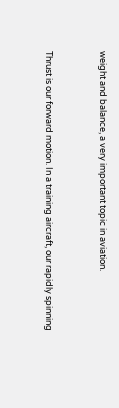weight and balance, a very important topic in aviation.


Thrust is our forward motion. In a training aircraft, our rapidly spinning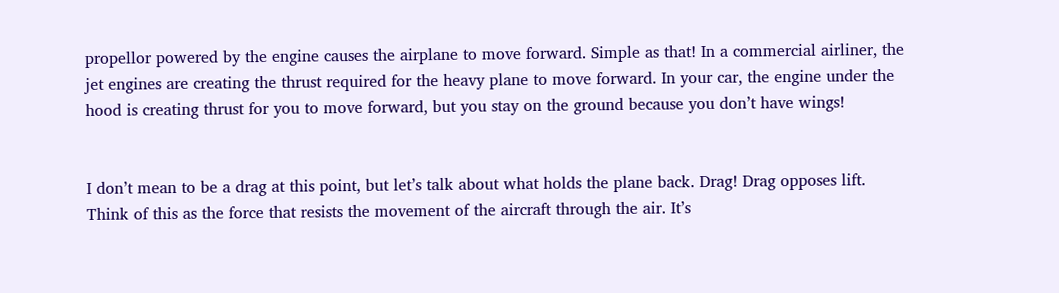propellor powered by the engine causes the airplane to move forward. Simple as that! In a commercial airliner, the jet engines are creating the thrust required for the heavy plane to move forward. In your car, the engine under the hood is creating thrust for you to move forward, but you stay on the ground because you don’t have wings!


I don’t mean to be a drag at this point, but let’s talk about what holds the plane back. Drag! Drag opposes lift. Think of this as the force that resists the movement of the aircraft through the air. It’s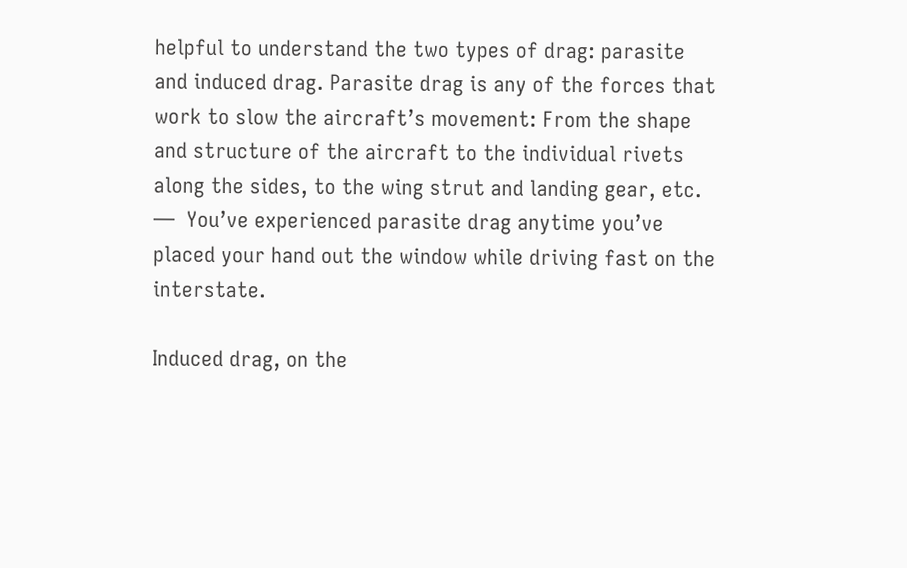helpful to understand the two types of drag: parasite and induced drag. Parasite drag is any of the forces that work to slow the aircraft’s movement: From the shape and structure of the aircraft to the individual rivets along the sides, to the wing strut and landing gear, etc. —  You’ve experienced parasite drag anytime you’ve placed your hand out the window while driving fast on the interstate.

Induced drag, on the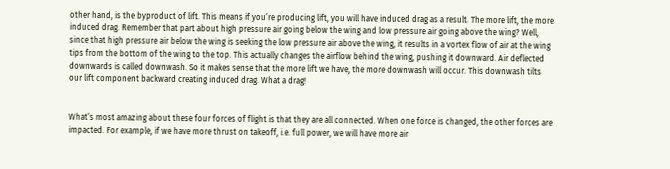other hand, is the byproduct of lift. This means if you’re producing lift, you will have induced drag as a result. The more lift, the more induced drag. Remember that part about high pressure air going below the wing and low pressure air going above the wing? Well, since that high pressure air below the wing is seeking the low pressure air above the wing, it results in a vortex flow of air at the wing tips from the bottom of the wing to the top. This actually changes the airflow behind the wing, pushing it downward. Air deflected downwards is called downwash. So it makes sense that the more lift we have, the more downwash will occur. This downwash tilts our lift component backward creating induced drag. What a drag!


What’s most amazing about these four forces of flight is that they are all connected. When one force is changed, the other forces are impacted. For example, if we have more thrust on takeoff, i.e. full power, we will have more air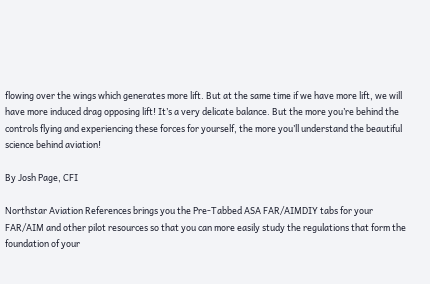flowing over the wings which generates more lift. But at the same time if we have more lift, we will have more induced drag opposing lift! It’s a very delicate balance. But the more you’re behind the controls flying and experiencing these forces for yourself, the more you’ll understand the beautiful science behind aviation!

By Josh Page, CFI

Northstar Aviation References brings you the Pre-Tabbed ASA FAR/AIMDIY tabs for your FAR/AIM and other pilot resources so that you can more easily study the regulations that form the foundation of your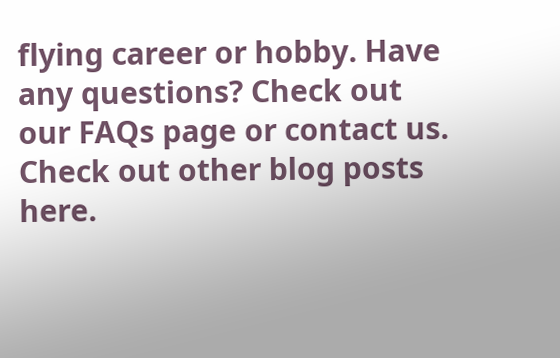flying career or hobby. Have any questions? Check out our FAQs page or contact us. Check out other blog posts here.